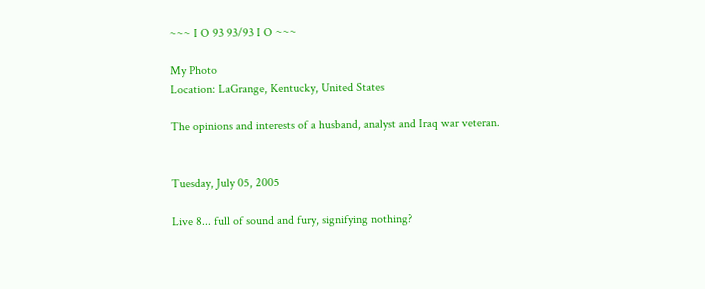~~~ I O 93 93/93 I O ~~~

My Photo
Location: LaGrange, Kentucky, United States

The opinions and interests of a husband, analyst and Iraq war veteran.


Tuesday, July 05, 2005

Live 8... full of sound and fury, signifying nothing?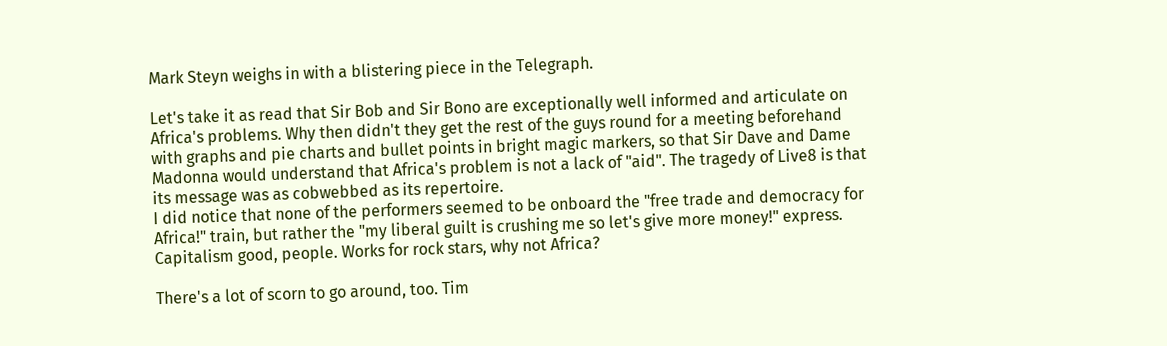Mark Steyn weighs in with a blistering piece in the Telegraph.

Let's take it as read that Sir Bob and Sir Bono are exceptionally well informed and articulate on Africa's problems. Why then didn't they get the rest of the guys round for a meeting beforehand with graphs and pie charts and bullet points in bright magic markers, so that Sir Dave and Dame Madonna would understand that Africa's problem is not a lack of "aid". The tragedy of Live8 is that its message was as cobwebbed as its repertoire.
I did notice that none of the performers seemed to be onboard the "free trade and democracy for Africa!" train, but rather the "my liberal guilt is crushing me so let's give more money!" express. Capitalism good, people. Works for rock stars, why not Africa?

There's a lot of scorn to go around, too. Tim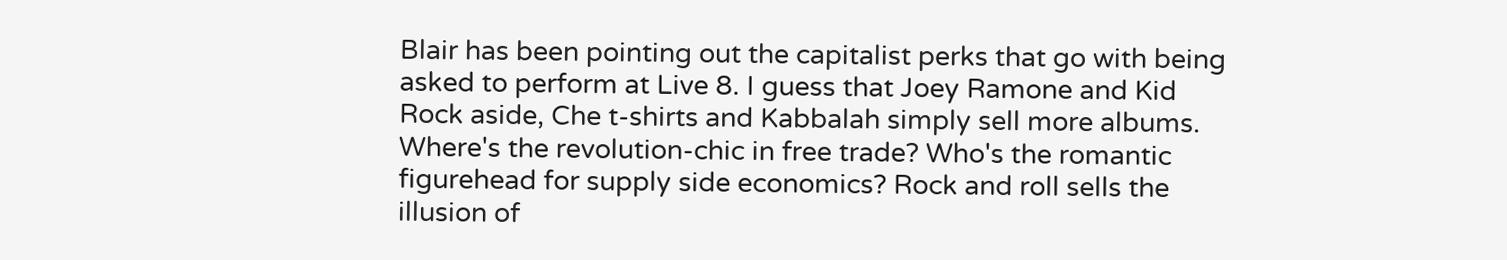Blair has been pointing out the capitalist perks that go with being asked to perform at Live 8. I guess that Joey Ramone and Kid Rock aside, Che t-shirts and Kabbalah simply sell more albums. Where's the revolution-chic in free trade? Who's the romantic figurehead for supply side economics? Rock and roll sells the illusion of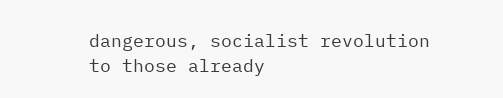dangerous, socialist revolution to those already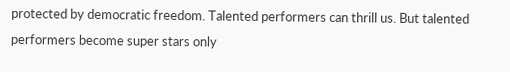protected by democratic freedom. Talented performers can thrill us. But talented performers become super stars only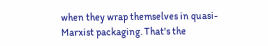when they wrap themselves in quasi-Marxist packaging. That's the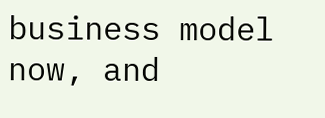business model now, and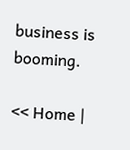business is booming.

<< Home |